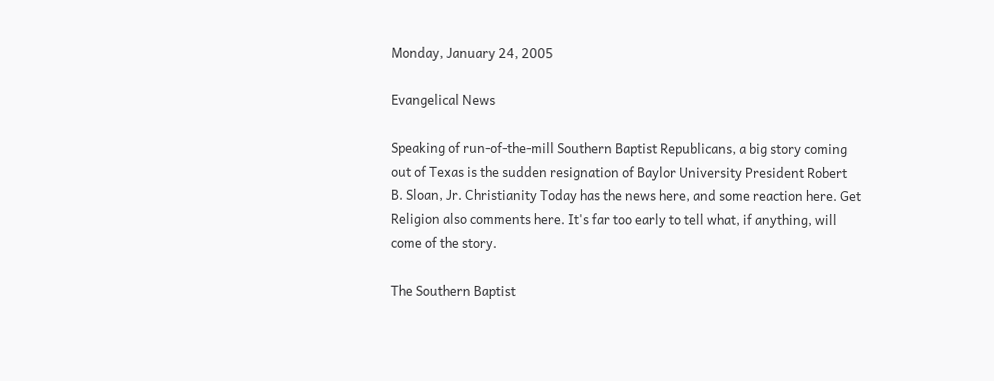Monday, January 24, 2005

Evangelical News

Speaking of run-of-the-mill Southern Baptist Republicans, a big story coming out of Texas is the sudden resignation of Baylor University President Robert B. Sloan, Jr. Christianity Today has the news here, and some reaction here. Get Religion also comments here. It's far too early to tell what, if anything, will come of the story.

The Southern Baptist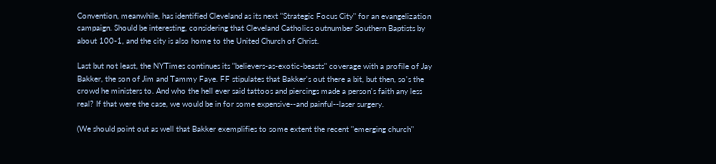Convention, meanwhile, has identified Cleveland as its next "Strategic Focus City" for an evangelization campaign. Should be interesting, considering that Cleveland Catholics outnumber Southern Baptists by about 100-1, and the city is also home to the United Church of Christ.

Last but not least, the NYTimes continues its "believers-as-exotic-beasts" coverage with a profile of Jay Bakker, the son of Jim and Tammy Faye. FF stipulates that Bakker's out there a bit, but then, so's the crowd he ministers to. And who the hell ever said tattoos and piercings made a person's faith any less real? If that were the case, we would be in for some expensive--and painful--laser surgery.

(We should point out as well that Bakker exemplifies to some extent the recent "emerging church"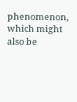phenomenon, which might also be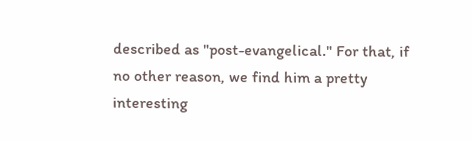described as "post-evangelical." For that, if no other reason, we find him a pretty interesting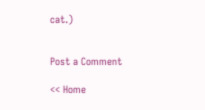cat.)


Post a Comment

<< Home